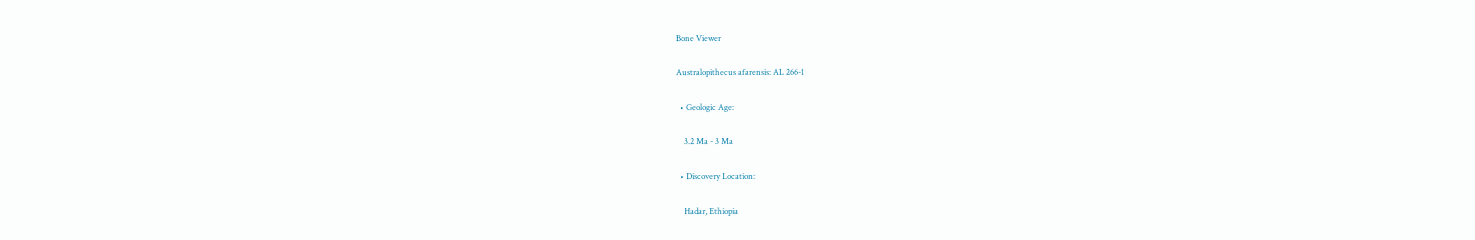Bone Viewer

Australopithecus afarensis: AL 266-1

  • Geologic Age:

    3.2 Ma - 3 Ma

  • Discovery Location:

    Hadar, Ethiopia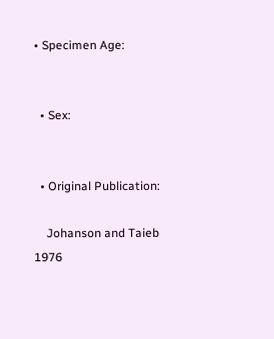• Specimen Age:


  • Sex:


  • Original Publication:

    Johanson and Taieb 1976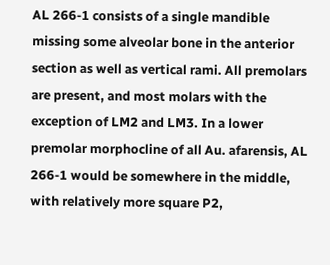AL 266-1 consists of a single mandible missing some alveolar bone in the anterior section as well as vertical rami. All premolars are present, and most molars with the exception of LM2 and LM3. In a lower premolar morphocline of all Au. afarensis, AL 266-1 would be somewhere in the middle, with relatively more square P2,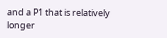and a P1 that is relatively longer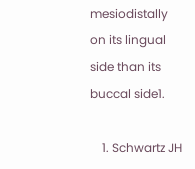mesiodistally on its lingual side than its buccal side1.

    1. Schwartz JH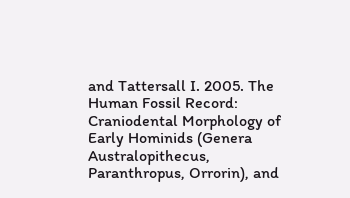and Tattersall I. 2005. The Human Fossil Record: Craniodental Morphology of Early Hominids (Genera Australopithecus, Paranthropus, Orrorin), and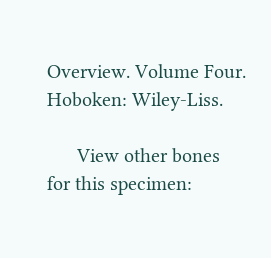Overview. Volume Four. Hoboken: Wiley-Liss.

      View other bones for this specimen: